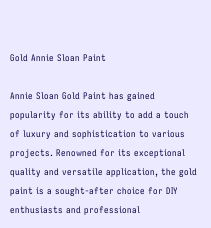Gold Annie Sloan Paint

Annie Sloan Gold Paint has gained popularity for its ability to add a touch of luxury and sophistication to various projects. Renowned for its exceptional quality and versatile application, the gold paint is a sought-after choice for DIY enthusiasts and professional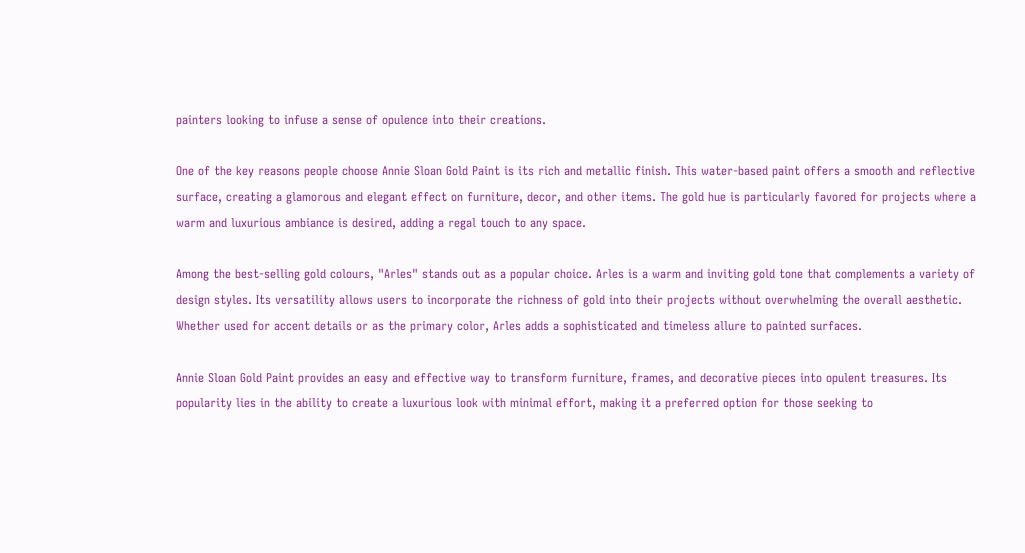painters looking to infuse a sense of opulence into their creations.

One of the key reasons people choose Annie Sloan Gold Paint is its rich and metallic finish. This water-based paint offers a smooth and reflective surface, creating a glamorous and elegant effect on furniture, decor, and other items. The gold hue is particularly favored for projects where a warm and luxurious ambiance is desired, adding a regal touch to any space.

Among the best-selling gold colours, "Arles" stands out as a popular choice. Arles is a warm and inviting gold tone that complements a variety of design styles. Its versatility allows users to incorporate the richness of gold into their projects without overwhelming the overall aesthetic. Whether used for accent details or as the primary color, Arles adds a sophisticated and timeless allure to painted surfaces.

Annie Sloan Gold Paint provides an easy and effective way to transform furniture, frames, and decorative pieces into opulent treasures. Its popularity lies in the ability to create a luxurious look with minimal effort, making it a preferred option for those seeking to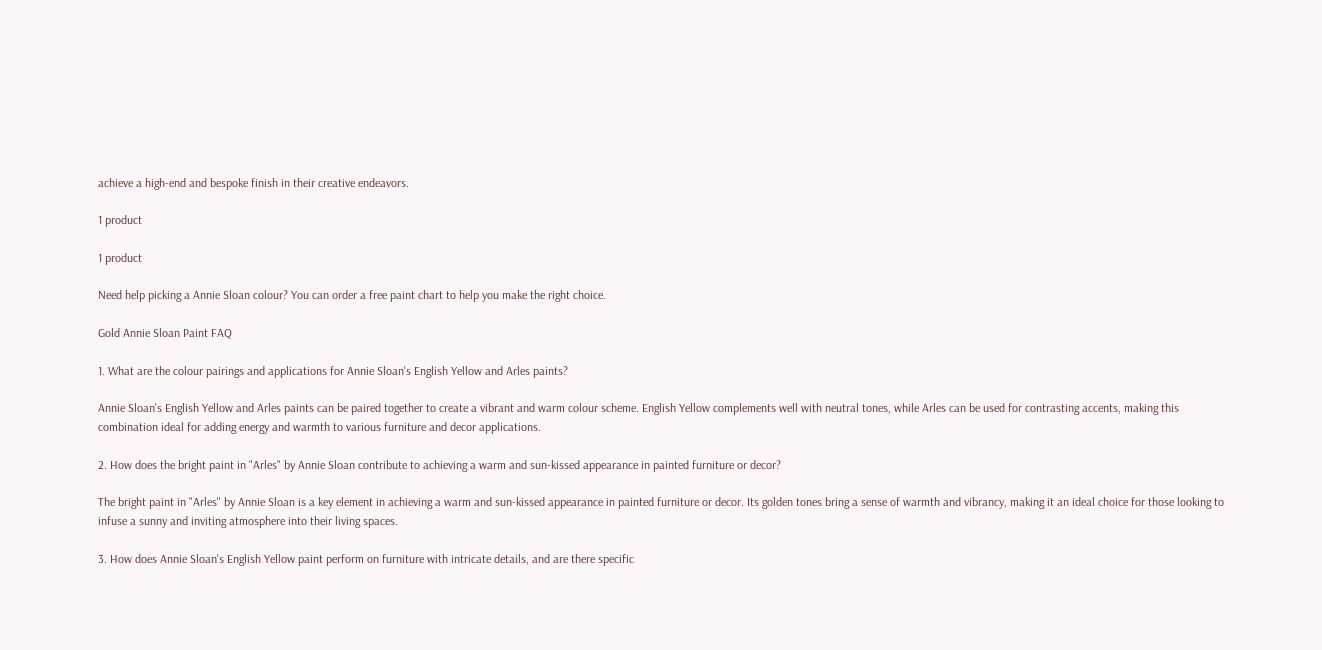achieve a high-end and bespoke finish in their creative endeavors.

1 product

1 product

Need help picking a Annie Sloan colour? You can order a free paint chart to help you make the right choice.

Gold Annie Sloan Paint FAQ

1. What are the colour pairings and applications for Annie Sloan's English Yellow and Arles paints?

Annie Sloan's English Yellow and Arles paints can be paired together to create a vibrant and warm colour scheme. English Yellow complements well with neutral tones, while Arles can be used for contrasting accents, making this combination ideal for adding energy and warmth to various furniture and decor applications.

2. How does the bright paint in "Arles" by Annie Sloan contribute to achieving a warm and sun-kissed appearance in painted furniture or decor?

The bright paint in "Arles" by Annie Sloan is a key element in achieving a warm and sun-kissed appearance in painted furniture or decor. Its golden tones bring a sense of warmth and vibrancy, making it an ideal choice for those looking to infuse a sunny and inviting atmosphere into their living spaces.

3. How does Annie Sloan's English Yellow paint perform on furniture with intricate details, and are there specific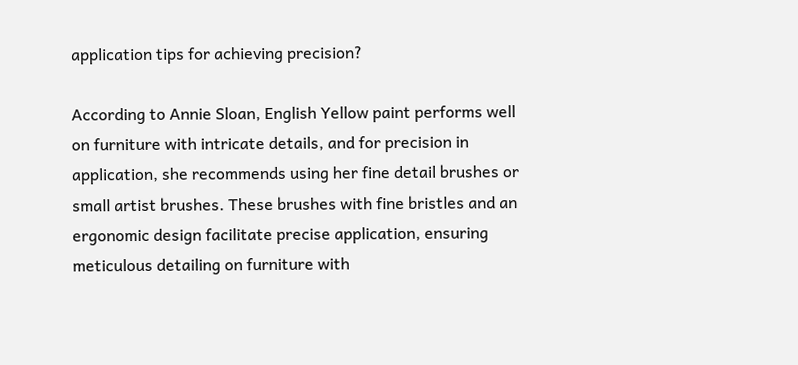application tips for achieving precision?

According to Annie Sloan, English Yellow paint performs well on furniture with intricate details, and for precision in application, she recommends using her fine detail brushes or small artist brushes. These brushes with fine bristles and an ergonomic design facilitate precise application, ensuring meticulous detailing on furniture with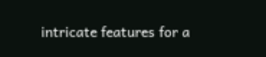intricate features for a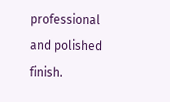professional and polished finish.